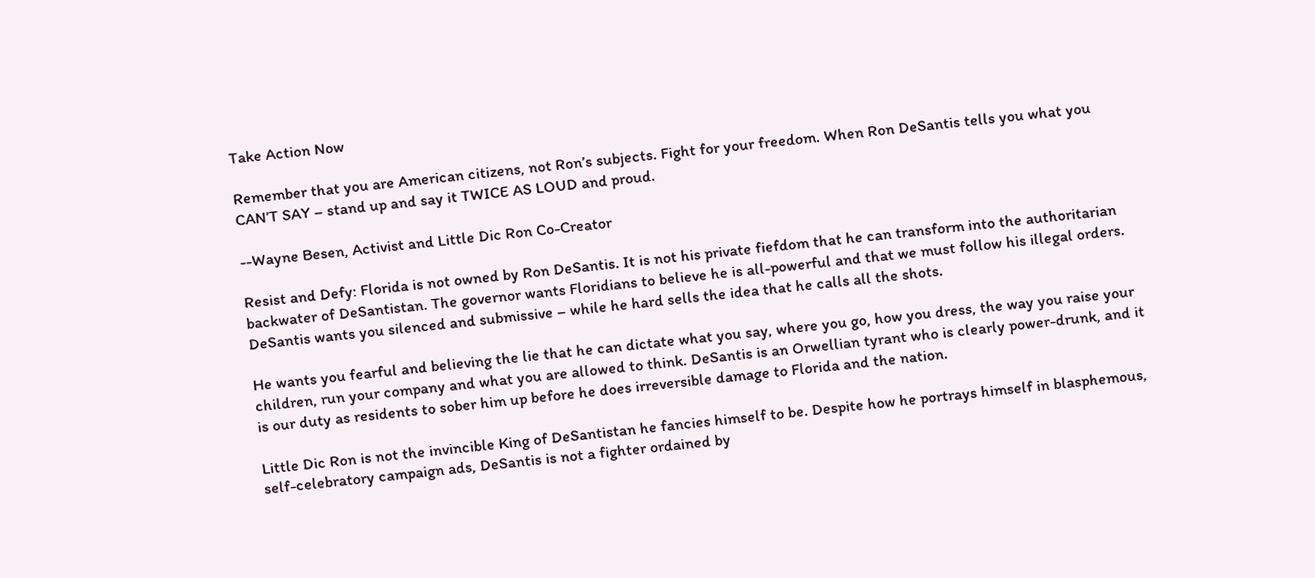Take Action Now

Remember that you are American citizens, not Ron’s subjects. Fight for your freedom. When Ron DeSantis tells you what you CAN’T SAY – stand up and say it TWICE AS LOUD and proud.

--Wayne Besen, Activist and Little Dic Ron Co-Creator

Resist and Defy: Florida is not owned by Ron DeSantis. It is not his private fiefdom that he can transform into the authoritarian backwater of DeSantistan. The governor wants Floridians to believe he is all-powerful and that we must follow his illegal orders. DeSantis wants you silenced and submissive – while he hard sells the idea that he calls all the shots.

He wants you fearful and believing the lie that he can dictate what you say, where you go, how you dress, the way you raise your children, run your company and what you are allowed to think. DeSantis is an Orwellian tyrant who is clearly power-drunk, and it is our duty as residents to sober him up before he does irreversible damage to Florida and the nation.

Little Dic Ron is not the invincible King of DeSantistan he fancies himself to be. Despite how he portrays himself in blasphemous, self-celebratory campaign ads, DeSantis is not a fighter ordained by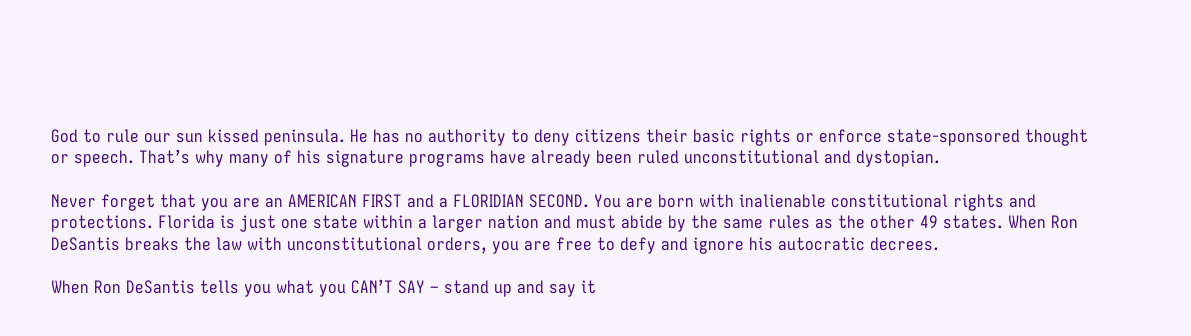God to rule our sun kissed peninsula. He has no authority to deny citizens their basic rights or enforce state-sponsored thought or speech. That’s why many of his signature programs have already been ruled unconstitutional and dystopian.

Never forget that you are an AMERICAN FIRST and a FLORIDIAN SECOND. You are born with inalienable constitutional rights and protections. Florida is just one state within a larger nation and must abide by the same rules as the other 49 states. When Ron DeSantis breaks the law with unconstitutional orders, you are free to defy and ignore his autocratic decrees.

When Ron DeSantis tells you what you CAN’T SAY – stand up and say it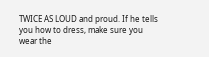TWICE AS LOUD and proud. If he tells you how to dress, make sure you wear the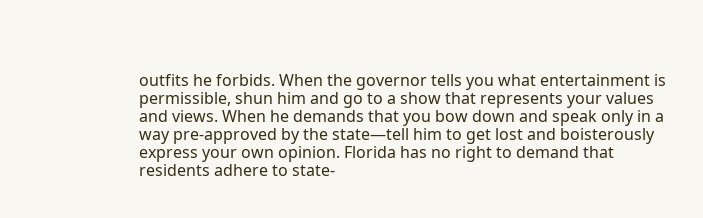outfits he forbids. When the governor tells you what entertainment is permissible, shun him and go to a show that represents your values and views. When he demands that you bow down and speak only in a way pre-approved by the state—tell him to get lost and boisterously express your own opinion. Florida has no right to demand that residents adhere to state-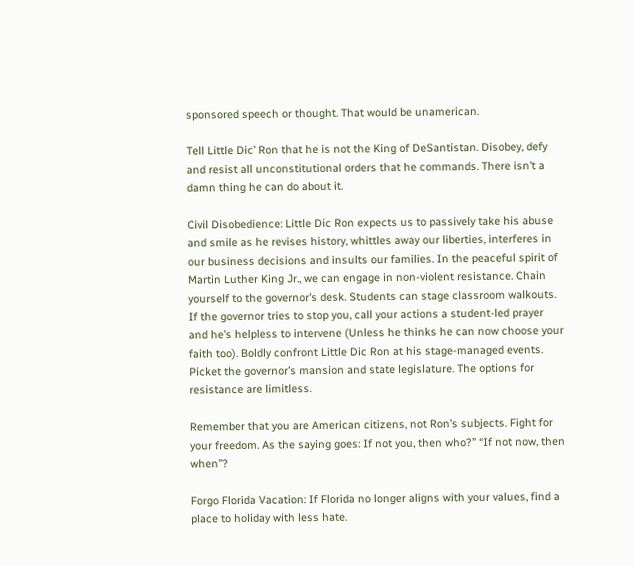sponsored speech or thought. That would be unamerican.

Tell Little Dic’ Ron that he is not the King of DeSantistan. Disobey, defy and resist all unconstitutional orders that he commands. There isn’t a damn thing he can do about it.

Civil Disobedience: Little Dic Ron expects us to passively take his abuse and smile as he revises history, whittles away our liberties, interferes in our business decisions and insults our families. In the peaceful spirit of Martin Luther King Jr., we can engage in non-violent resistance. Chain yourself to the governor’s desk. Students can stage classroom walkouts. If the governor tries to stop you, call your actions a student-led prayer and he’s helpless to intervene (Unless he thinks he can now choose your faith too). Boldly confront Little Dic Ron at his stage-managed events. Picket the governor’s mansion and state legislature. The options for resistance are limitless.

Remember that you are American citizens, not Ron’s subjects. Fight for your freedom. As the saying goes: If not you, then who?” “If not now, then when”?

Forgo Florida Vacation: If Florida no longer aligns with your values, find a place to holiday with less hate.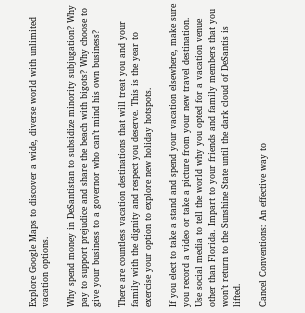Explore Google Maps to discover a wide, diverse world with unlimited vacation options.

Why spend money in DeSantistan to subsidize minority subjugation? Why pay to support prejudice and share the beach with bigots? Why choose to give your business to a governor who can’t mind his own business?

There are countless vacation destinations that will treat you and your family with the dignity and respect you deserve. This is the year to exercise your option to explore new holiday hotspots.

If you elect to take a stand and spend your vacation elsewhere, make sure you record a video or take a picture from your new travel destination. Use social media to tell the world why you opted for a vacation venue other than Florida. Impart to your friends and family members that you won’t return to the Sunshine State until the dark cloud of DeSantis is lifted.

Cancel Conventions: An effective way to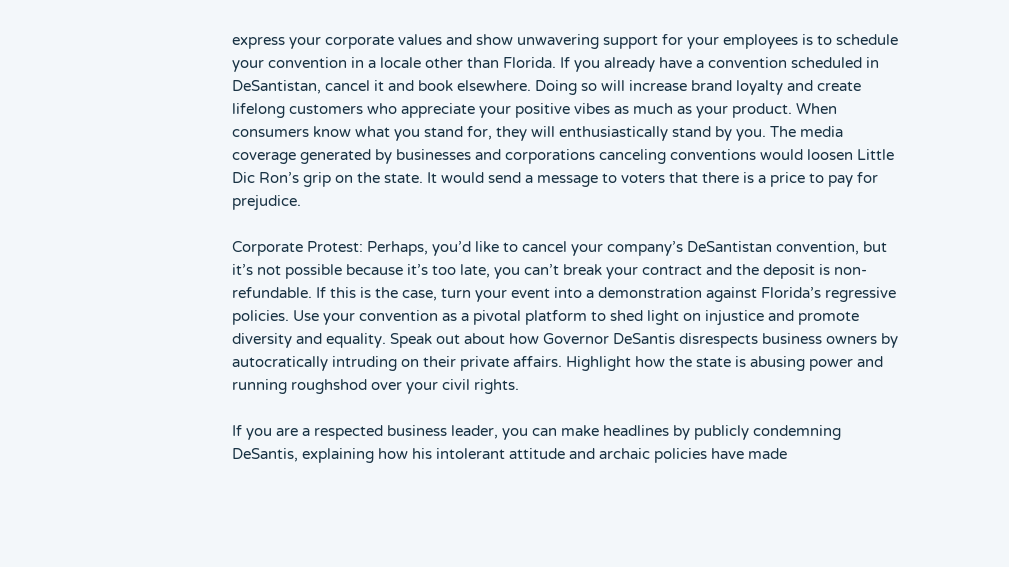express your corporate values and show unwavering support for your employees is to schedule your convention in a locale other than Florida. If you already have a convention scheduled in DeSantistan, cancel it and book elsewhere. Doing so will increase brand loyalty and create lifelong customers who appreciate your positive vibes as much as your product. When consumers know what you stand for, they will enthusiastically stand by you. The media coverage generated by businesses and corporations canceling conventions would loosen Little Dic Ron’s grip on the state. It would send a message to voters that there is a price to pay for prejudice.

Corporate Protest: Perhaps, you’d like to cancel your company’s DeSantistan convention, but it’s not possible because it’s too late, you can’t break your contract and the deposit is non-refundable. If this is the case, turn your event into a demonstration against Florida’s regressive policies. Use your convention as a pivotal platform to shed light on injustice and promote diversity and equality. Speak out about how Governor DeSantis disrespects business owners by autocratically intruding on their private affairs. Highlight how the state is abusing power and running roughshod over your civil rights.

If you are a respected business leader, you can make headlines by publicly condemning DeSantis, explaining how his intolerant attitude and archaic policies have made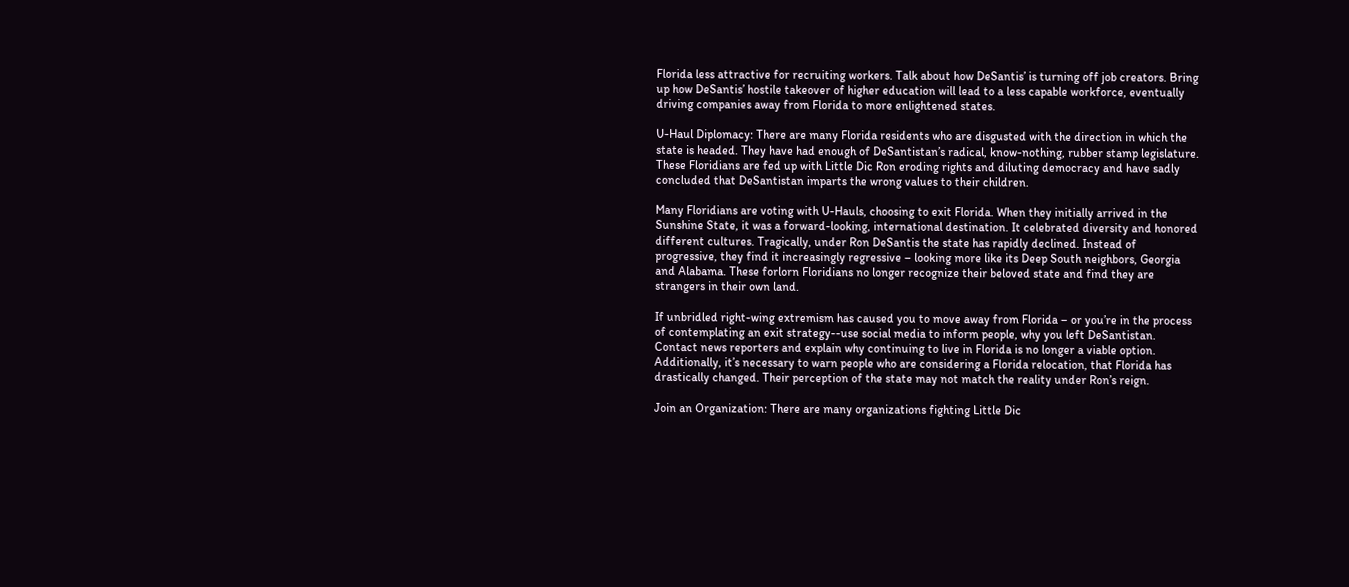Florida less attractive for recruiting workers. Talk about how DeSantis’ is turning off job creators. Bring up how DeSantis’ hostile takeover of higher education will lead to a less capable workforce, eventually driving companies away from Florida to more enlightened states.

U-Haul Diplomacy: There are many Florida residents who are disgusted with the direction in which the state is headed. They have had enough of DeSantistan’s radical, know-nothing, rubber stamp legislature. These Floridians are fed up with Little Dic Ron eroding rights and diluting democracy and have sadly concluded that DeSantistan imparts the wrong values to their children.

Many Floridians are voting with U-Hauls, choosing to exit Florida. When they initially arrived in the Sunshine State, it was a forward-looking, international destination. It celebrated diversity and honored different cultures. Tragically, under Ron DeSantis the state has rapidly declined. Instead of progressive, they find it increasingly regressive – looking more like its Deep South neighbors, Georgia and Alabama. These forlorn Floridians no longer recognize their beloved state and find they are strangers in their own land.

If unbridled right-wing extremism has caused you to move away from Florida – or you’re in the process of contemplating an exit strategy--use social media to inform people, why you left DeSantistan. Contact news reporters and explain why continuing to live in Florida is no longer a viable option. Additionally, it’s necessary to warn people who are considering a Florida relocation, that Florida has drastically changed. Their perception of the state may not match the reality under Ron’s reign.

Join an Organization: There are many organizations fighting Little Dic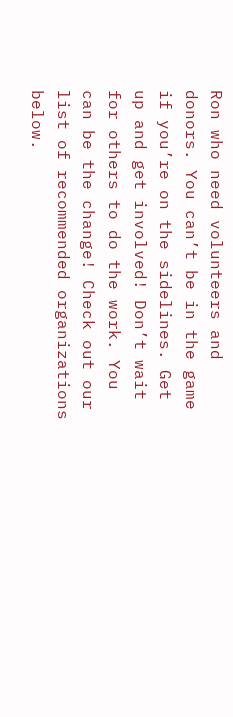Ron who need volunteers and donors. You can’t be in the game if you’re on the sidelines. Get up and get involved! Don’t wait for others to do the work. You can be the change! Check out our list of recommended organizations below.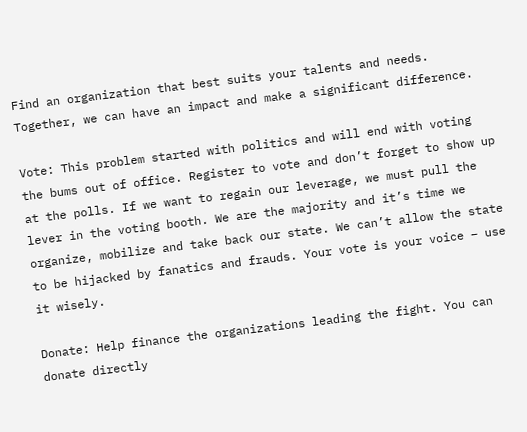Find an organization that best suits your talents and needs. Together, we can have an impact and make a significant difference.

Vote: This problem started with politics and will end with voting the bums out of office. Register to vote and don’t forget to show up at the polls. If we want to regain our leverage, we must pull the lever in the voting booth. We are the majority and it’s time we organize, mobilize and take back our state. We can’t allow the state to be hijacked by fanatics and frauds. Your vote is your voice – use it wisely.

Donate: Help finance the organizations leading the fight. You can donate directly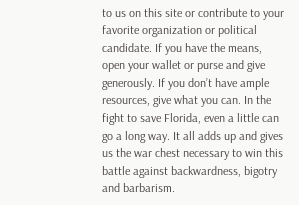to us on this site or contribute to your favorite organization or political candidate. If you have the means, open your wallet or purse and give generously. If you don’t have ample resources, give what you can. In the fight to save Florida, even a little can go a long way. It all adds up and gives us the war chest necessary to win this battle against backwardness, bigotry and barbarism.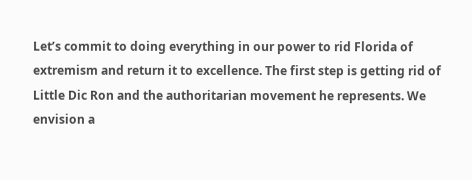Let’s commit to doing everything in our power to rid Florida of extremism and return it to excellence. The first step is getting rid of Little Dic Ron and the authoritarian movement he represents. We envision a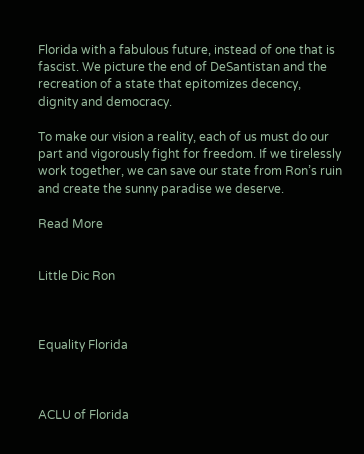Florida with a fabulous future, instead of one that is fascist. We picture the end of DeSantistan and the recreation of a state that epitomizes decency, dignity and democracy.

To make our vision a reality, each of us must do our part and vigorously fight for freedom. If we tirelessly work together, we can save our state from Ron’s ruin and create the sunny paradise we deserve.

Read More


Little Dic Ron



Equality Florida



ACLU of Florida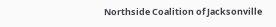Northside Coalition of Jacksonville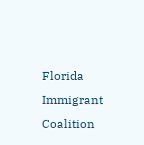Florida Immigrant Coalition